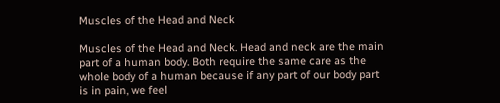Muscles of the Head and Neck

Muscles of the Head and Neck. Head and neck are the main part of a human body. Both require the same care as the whole body of a human because if any part of our body part is in pain, we feel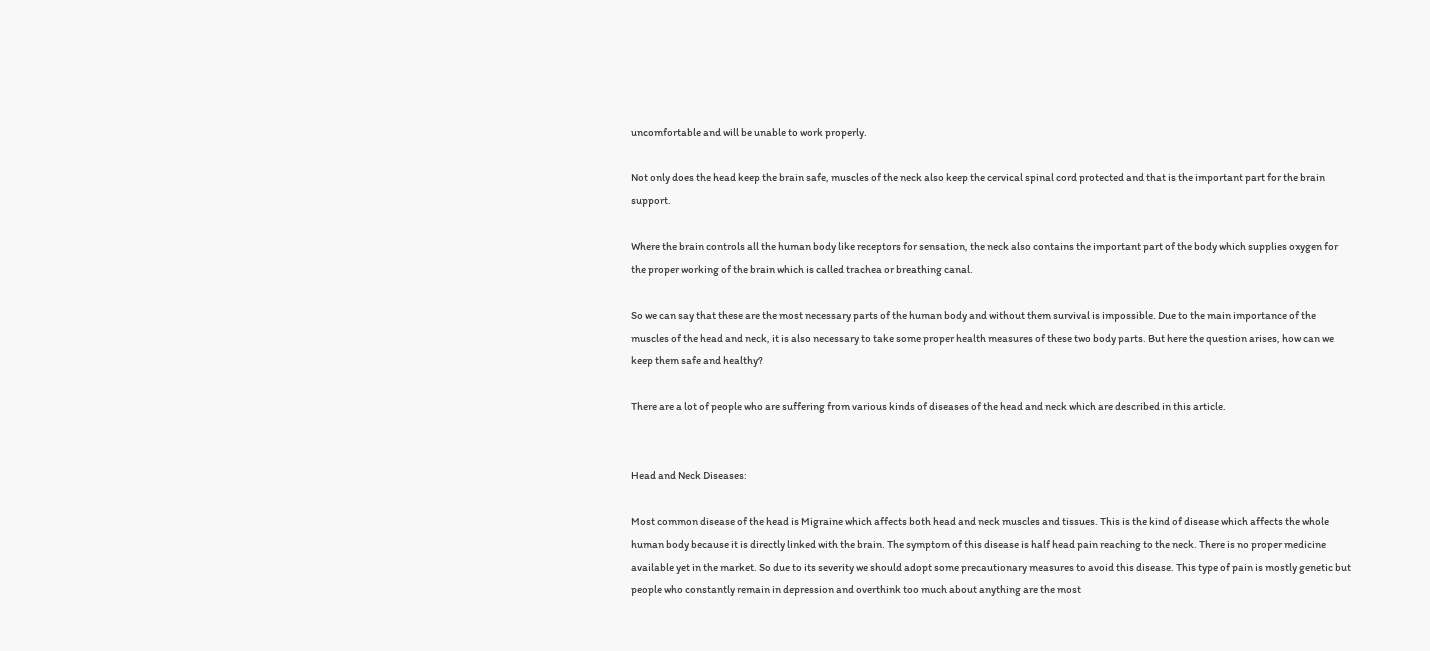uncomfortable and will be unable to work properly.

Not only does the head keep the brain safe, muscles of the neck also keep the cervical spinal cord protected and that is the important part for the brain support.

Where the brain controls all the human body like receptors for sensation, the neck also contains the important part of the body which supplies oxygen for the proper working of the brain which is called trachea or breathing canal.

So we can say that these are the most necessary parts of the human body and without them survival is impossible. Due to the main importance of the muscles of the head and neck, it is also necessary to take some proper health measures of these two body parts. But here the question arises, how can we keep them safe and healthy?

There are a lot of people who are suffering from various kinds of diseases of the head and neck which are described in this article.


Head and Neck Diseases:

Most common disease of the head is Migraine which affects both head and neck muscles and tissues. This is the kind of disease which affects the whole human body because it is directly linked with the brain. The symptom of this disease is half head pain reaching to the neck. There is no proper medicine available yet in the market. So due to its severity we should adopt some precautionary measures to avoid this disease. This type of pain is mostly genetic but people who constantly remain in depression and overthink too much about anything are the most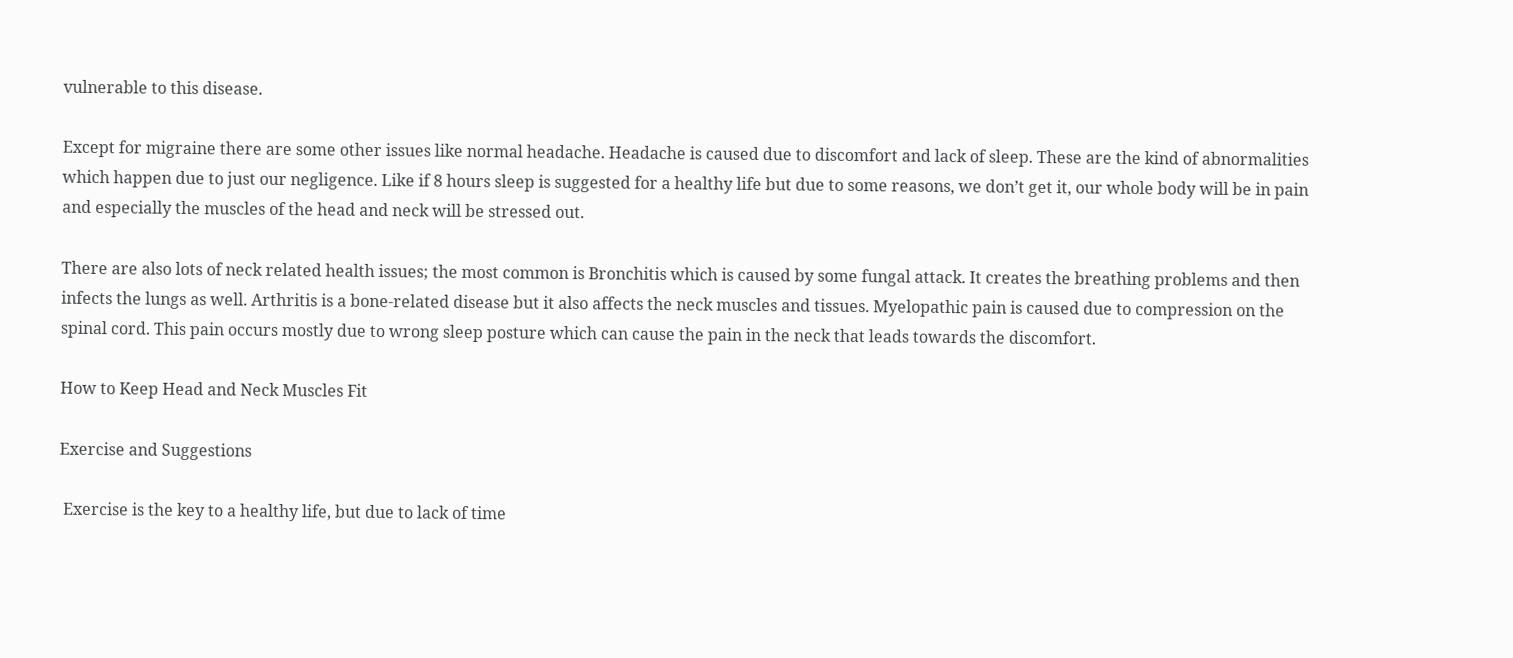vulnerable to this disease.

Except for migraine there are some other issues like normal headache. Headache is caused due to discomfort and lack of sleep. These are the kind of abnormalities which happen due to just our negligence. Like if 8 hours sleep is suggested for a healthy life but due to some reasons, we don’t get it, our whole body will be in pain and especially the muscles of the head and neck will be stressed out.

There are also lots of neck related health issues; the most common is Bronchitis which is caused by some fungal attack. It creates the breathing problems and then infects the lungs as well. Arthritis is a bone-related disease but it also affects the neck muscles and tissues. Myelopathic pain is caused due to compression on the spinal cord. This pain occurs mostly due to wrong sleep posture which can cause the pain in the neck that leads towards the discomfort.

How to Keep Head and Neck Muscles Fit

Exercise and Suggestions

 Exercise is the key to a healthy life, but due to lack of time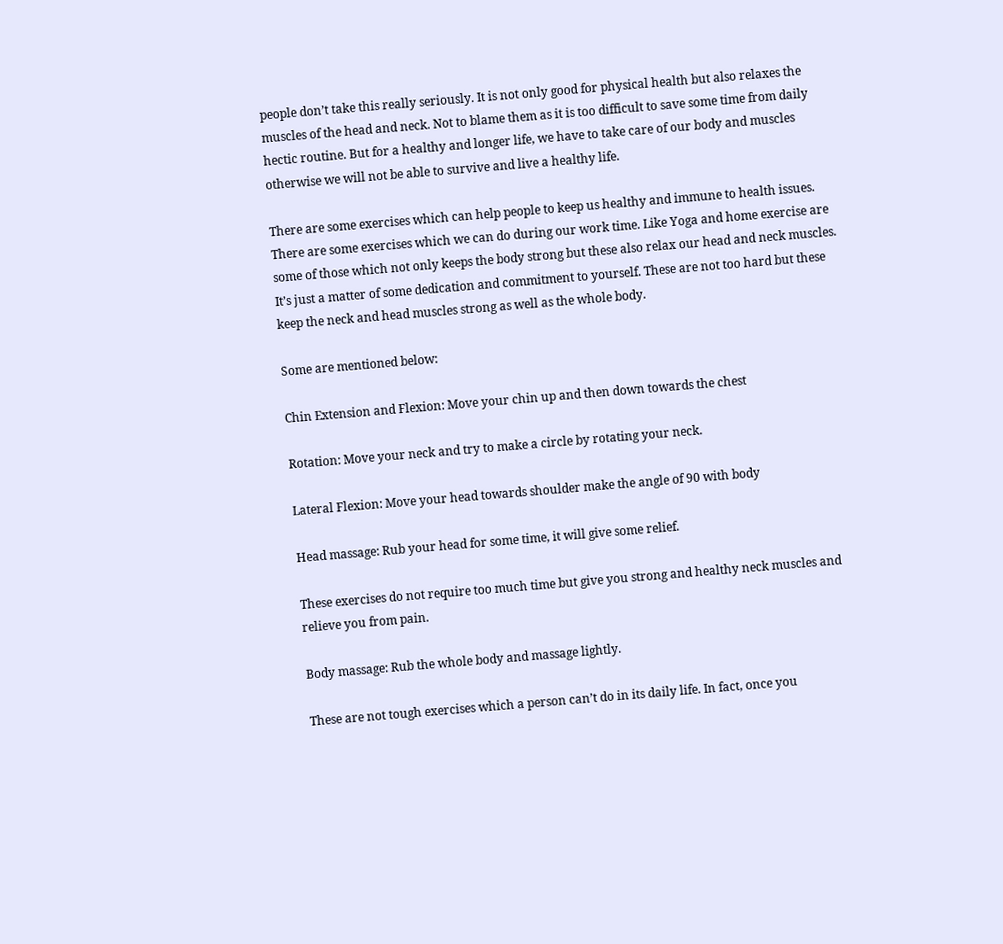people don’t take this really seriously. It is not only good for physical health but also relaxes the muscles of the head and neck. Not to blame them as it is too difficult to save some time from daily hectic routine. But for a healthy and longer life, we have to take care of our body and muscles otherwise we will not be able to survive and live a healthy life.

There are some exercises which can help people to keep us healthy and immune to health issues. There are some exercises which we can do during our work time. Like Yoga and home exercise are some of those which not only keeps the body strong but these also relax our head and neck muscles. It’s just a matter of some dedication and commitment to yourself. These are not too hard but these keep the neck and head muscles strong as well as the whole body.

Some are mentioned below:

Chin Extension and Flexion: Move your chin up and then down towards the chest

Rotation: Move your neck and try to make a circle by rotating your neck.

Lateral Flexion: Move your head towards shoulder make the angle of 90 with body

Head massage: Rub your head for some time, it will give some relief.

These exercises do not require too much time but give you strong and healthy neck muscles and relieve you from pain.

Body massage: Rub the whole body and massage lightly.

These are not tough exercises which a person can’t do in its daily life. In fact, once you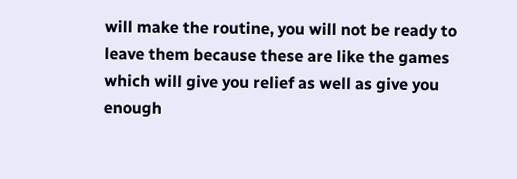will make the routine, you will not be ready to leave them because these are like the games which will give you relief as well as give you enough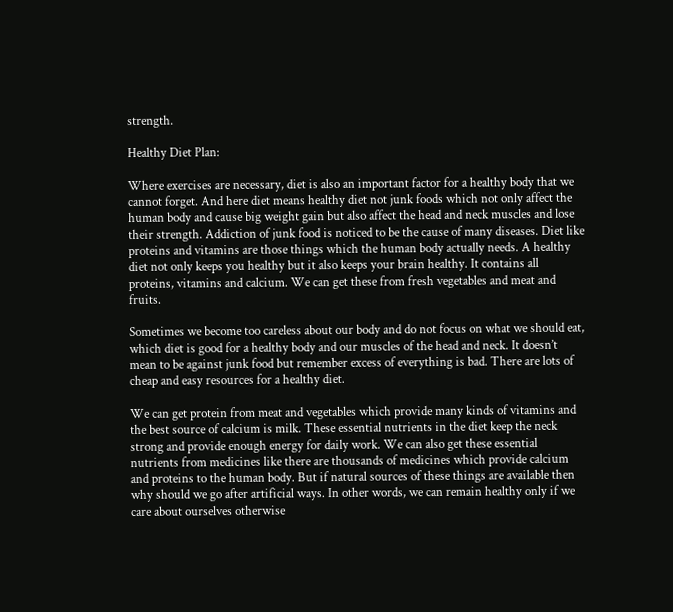strength.

Healthy Diet Plan:

Where exercises are necessary, diet is also an important factor for a healthy body that we cannot forget. And here diet means healthy diet not junk foods which not only affect the human body and cause big weight gain but also affect the head and neck muscles and lose their strength. Addiction of junk food is noticed to be the cause of many diseases. Diet like proteins and vitamins are those things which the human body actually needs. A healthy diet not only keeps you healthy but it also keeps your brain healthy. It contains all proteins, vitamins and calcium. We can get these from fresh vegetables and meat and fruits.

Sometimes we become too careless about our body and do not focus on what we should eat, which diet is good for a healthy body and our muscles of the head and neck. It doesn’t mean to be against junk food but remember excess of everything is bad. There are lots of cheap and easy resources for a healthy diet.

We can get protein from meat and vegetables which provide many kinds of vitamins and the best source of calcium is milk. These essential nutrients in the diet keep the neck strong and provide enough energy for daily work. We can also get these essential nutrients from medicines like there are thousands of medicines which provide calcium and proteins to the human body. But if natural sources of these things are available then why should we go after artificial ways. In other words, we can remain healthy only if we care about ourselves otherwise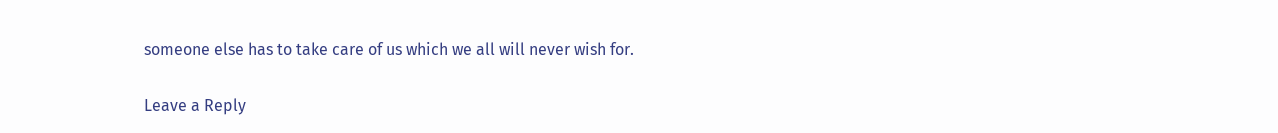someone else has to take care of us which we all will never wish for.

Leave a Reply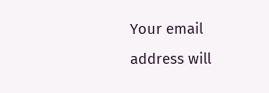Your email address will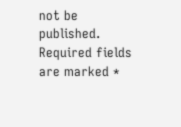not be published. Required fields are marked *